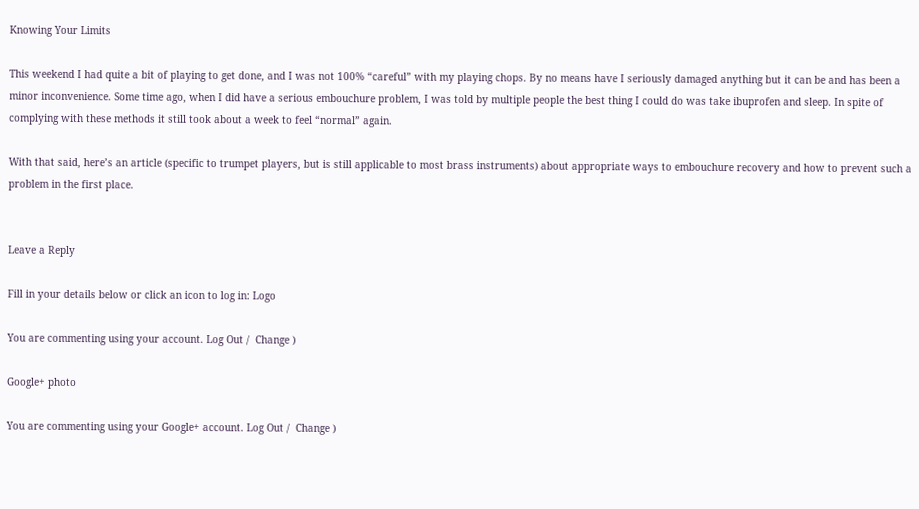Knowing Your Limits

This weekend I had quite a bit of playing to get done, and I was not 100% “careful” with my playing chops. By no means have I seriously damaged anything but it can be and has been a minor inconvenience. Some time ago, when I did have a serious embouchure problem, I was told by multiple people the best thing I could do was take ibuprofen and sleep. In spite of complying with these methods it still took about a week to feel “normal” again.

With that said, here’s an article (specific to trumpet players, but is still applicable to most brass instruments) about appropriate ways to embouchure recovery and how to prevent such a problem in the first place.


Leave a Reply

Fill in your details below or click an icon to log in: Logo

You are commenting using your account. Log Out /  Change )

Google+ photo

You are commenting using your Google+ account. Log Out /  Change )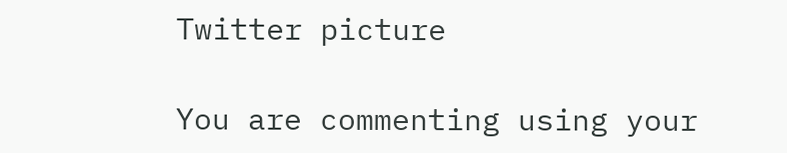Twitter picture

You are commenting using your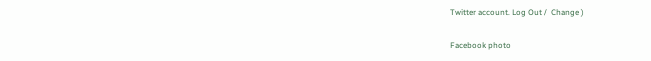Twitter account. Log Out /  Change )

Facebook photo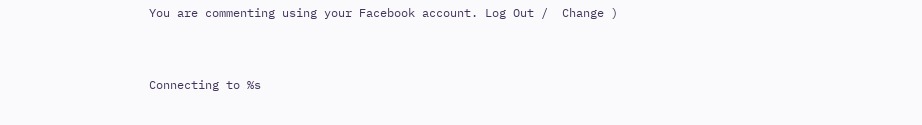You are commenting using your Facebook account. Log Out /  Change )


Connecting to %s